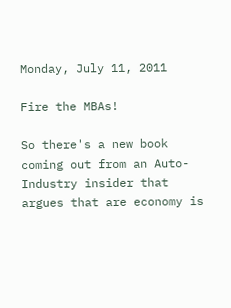Monday, July 11, 2011

Fire the MBAs!

So there's a new book coming out from an Auto-Industry insider that argues that are economy is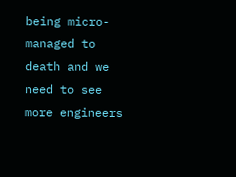being micro-managed to death and we need to see more engineers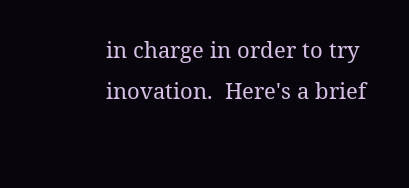in charge in order to try inovation.  Here's a brief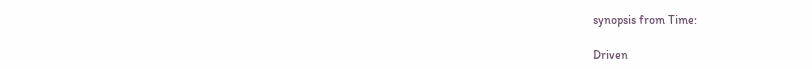synopsis from Time:

Driven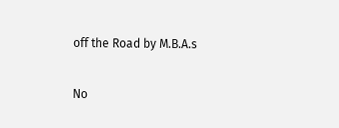off the Road by M.B.A.s

No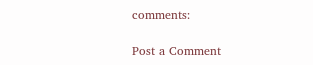comments:

Post a Comment